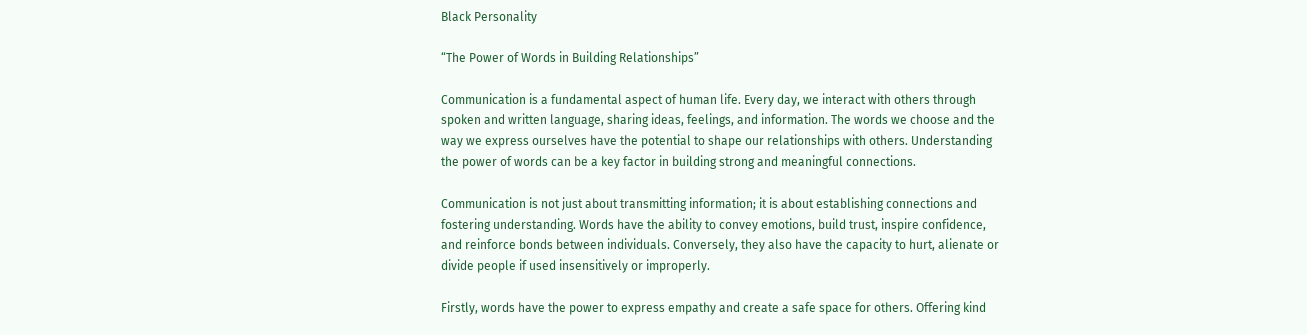Black Personality

“The Power of Words in Building Relationships”

Communication is a fundamental aspect of human life. Every day, we interact with others through spoken and written language, sharing ideas, feelings, and information. The words we choose and the way we express ourselves have the potential to shape our relationships with others. Understanding the power of words can be a key factor in building strong and meaningful connections.

Communication is not just about transmitting information; it is about establishing connections and fostering understanding. Words have the ability to convey emotions, build trust, inspire confidence, and reinforce bonds between individuals. Conversely, they also have the capacity to hurt, alienate or divide people if used insensitively or improperly.

Firstly, words have the power to express empathy and create a safe space for others. Offering kind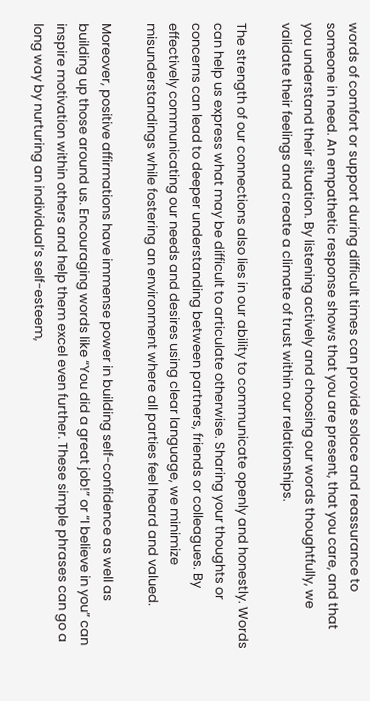words of comfort or support during difficult times can provide solace and reassurance to someone in need. An empathetic response shows that you are present, that you care, and that you understand their situation. By listening actively and choosing our words thoughtfully, we validate their feelings and create a climate of trust within our relationships.

The strength of our connections also lies in our ability to communicate openly and honestly. Words can help us express what may be difficult to articulate otherwise. Sharing your thoughts or concerns can lead to deeper understanding between partners, friends or colleagues. By effectively communicating our needs and desires using clear language, we minimize misunderstandings while fostering an environment where all parties feel heard and valued.

Moreover, positive affirmations have immense power in building self-confidence as well as building up those around us. Encouraging words like “You did a great job!” or “I believe in you” can inspire motivation within others and help them excel even further. These simple phrases can go a long way by nurturing an individual’s self-esteem,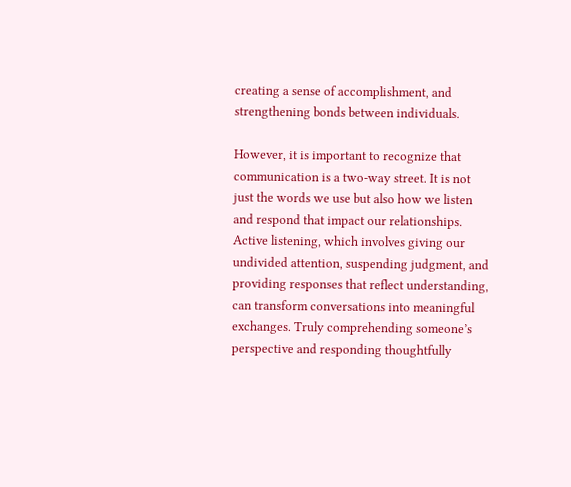creating a sense of accomplishment, and strengthening bonds between individuals.

However, it is important to recognize that communication is a two-way street. It is not just the words we use but also how we listen and respond that impact our relationships. Active listening, which involves giving our undivided attention, suspending judgment, and providing responses that reflect understanding, can transform conversations into meaningful exchanges. Truly comprehending someone’s perspective and responding thoughtfully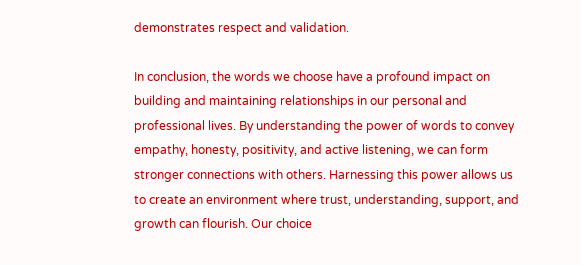demonstrates respect and validation.

In conclusion, the words we choose have a profound impact on building and maintaining relationships in our personal and professional lives. By understanding the power of words to convey empathy, honesty, positivity, and active listening, we can form stronger connections with others. Harnessing this power allows us to create an environment where trust, understanding, support, and growth can flourish. Our choice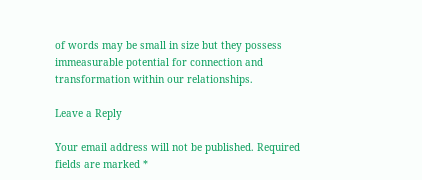of words may be small in size but they possess immeasurable potential for connection and transformation within our relationships.

Leave a Reply

Your email address will not be published. Required fields are marked *